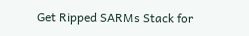Get Ripped SARMs Stack for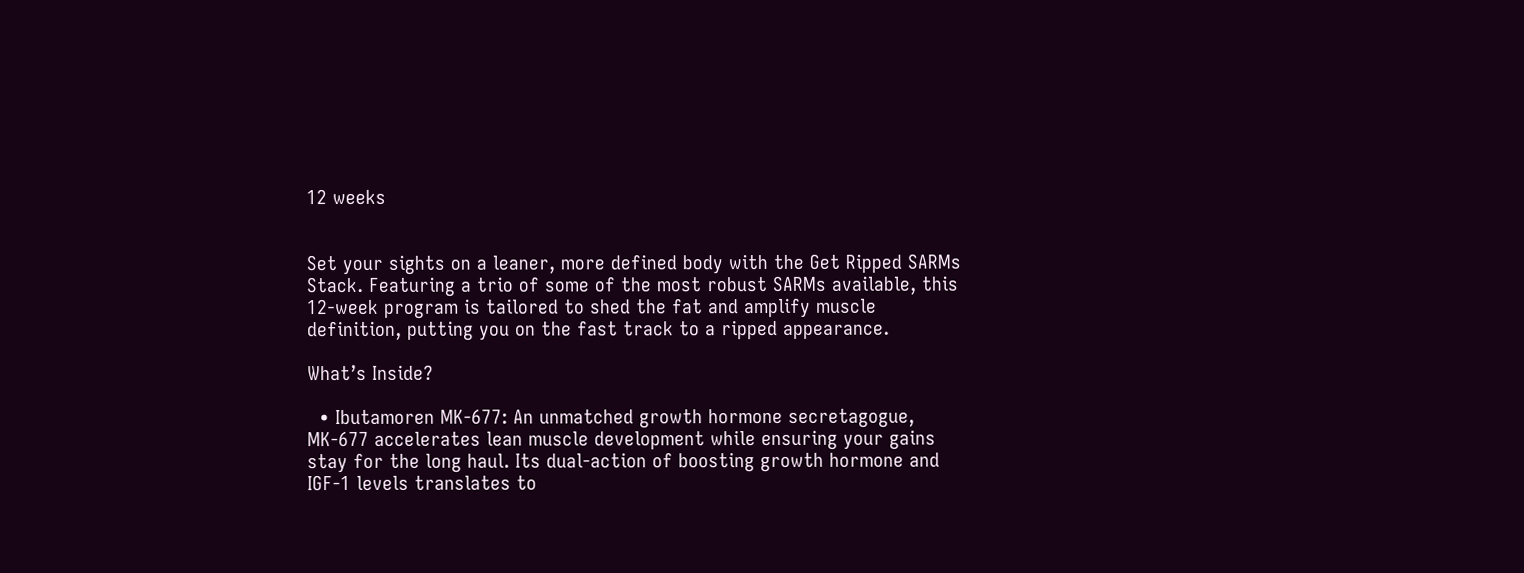12 weeks


Set your sights on a leaner, more defined body with the Get Ripped SARMs Stack. Featuring a trio of some of the most robust SARMs available, this 12-week program is tailored to shed the fat and amplify muscle definition, putting you on the fast track to a ripped appearance.

What’s Inside?

  • Ibutamoren MK-677: An unmatched growth hormone secretagogue, MK-677 accelerates lean muscle development while ensuring your gains stay for the long haul. Its dual-action of boosting growth hormone and IGF-1 levels translates to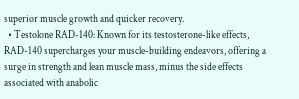superior muscle growth and quicker recovery.
  • Testolone RAD-140: Known for its testosterone-like effects, RAD-140 supercharges your muscle-building endeavors, offering a surge in strength and lean muscle mass, minus the side effects associated with anabolic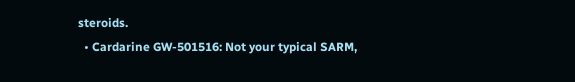steroids.
  • Cardarine GW-501516: Not your typical SARM,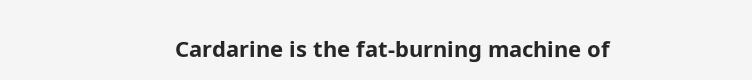Cardarine is the fat-burning machine of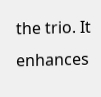the trio. It enhances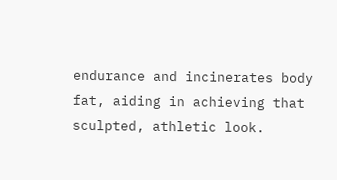endurance and incinerates body fat, aiding in achieving that sculpted, athletic look.